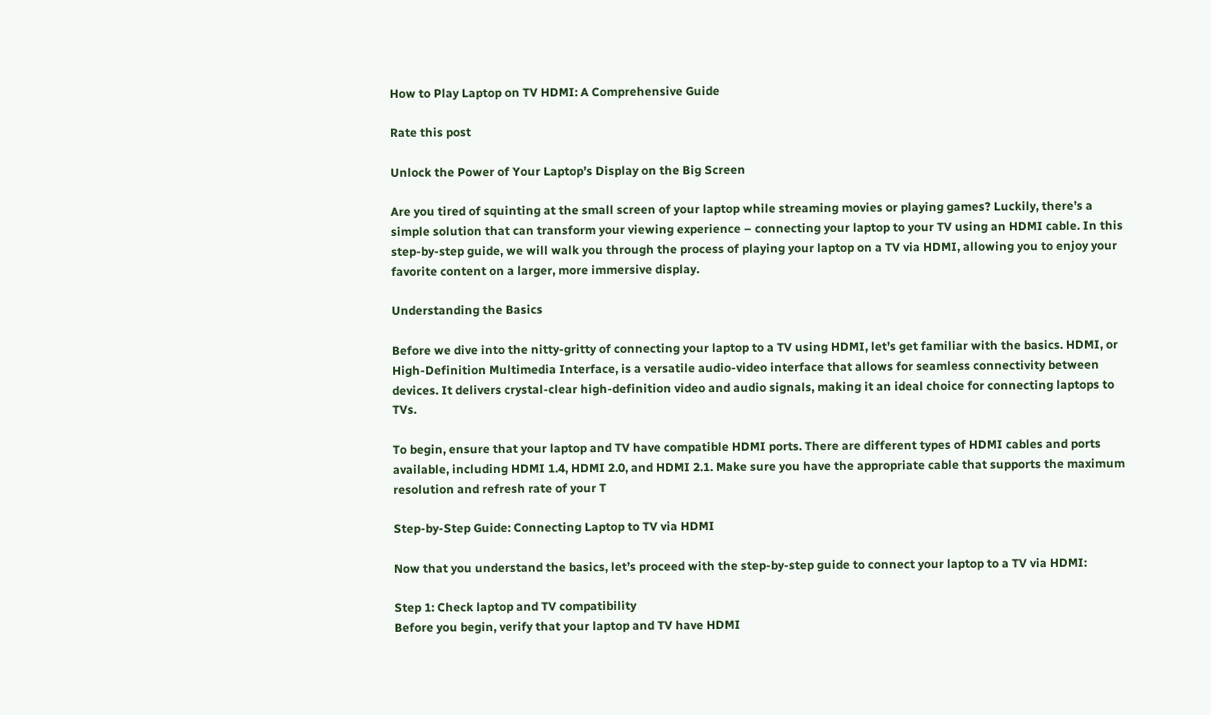How to Play Laptop on TV HDMI: A Comprehensive Guide

Rate this post

Unlock the Power of Your Laptop’s Display on the Big Screen

Are you tired of squinting at the small screen of your laptop while streaming movies or playing games? Luckily, there’s a simple solution that can transform your viewing experience – connecting your laptop to your TV using an HDMI cable. In this step-by-step guide, we will walk you through the process of playing your laptop on a TV via HDMI, allowing you to enjoy your favorite content on a larger, more immersive display.

Understanding the Basics

Before we dive into the nitty-gritty of connecting your laptop to a TV using HDMI, let’s get familiar with the basics. HDMI, or High-Definition Multimedia Interface, is a versatile audio-video interface that allows for seamless connectivity between devices. It delivers crystal-clear high-definition video and audio signals, making it an ideal choice for connecting laptops to TVs.

To begin, ensure that your laptop and TV have compatible HDMI ports. There are different types of HDMI cables and ports available, including HDMI 1.4, HDMI 2.0, and HDMI 2.1. Make sure you have the appropriate cable that supports the maximum resolution and refresh rate of your T

Step-by-Step Guide: Connecting Laptop to TV via HDMI

Now that you understand the basics, let’s proceed with the step-by-step guide to connect your laptop to a TV via HDMI:

Step 1: Check laptop and TV compatibility
Before you begin, verify that your laptop and TV have HDMI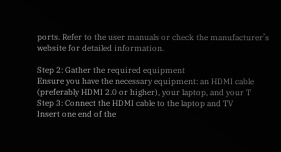ports. Refer to the user manuals or check the manufacturer’s website for detailed information.

Step 2: Gather the required equipment
Ensure you have the necessary equipment: an HDMI cable (preferably HDMI 2.0 or higher), your laptop, and your T
Step 3: Connect the HDMI cable to the laptop and TV
Insert one end of the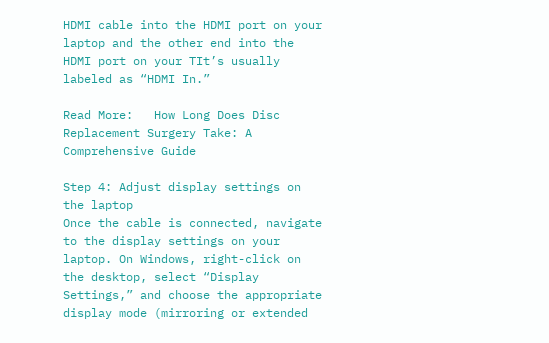HDMI cable into the HDMI port on your laptop and the other end into the HDMI port on your TIt’s usually labeled as “HDMI In.”

Read More:   How Long Does Disc Replacement Surgery Take: A Comprehensive Guide

Step 4: Adjust display settings on the laptop
Once the cable is connected, navigate to the display settings on your laptop. On Windows, right-click on the desktop, select “Display Settings,” and choose the appropriate display mode (mirroring or extended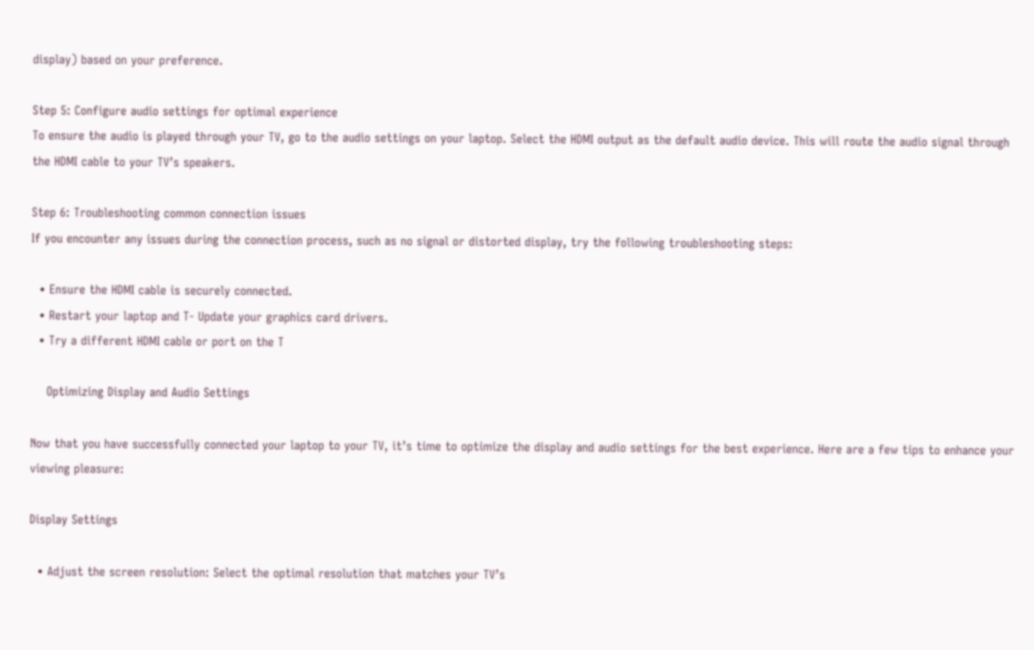display) based on your preference.

Step 5: Configure audio settings for optimal experience
To ensure the audio is played through your TV, go to the audio settings on your laptop. Select the HDMI output as the default audio device. This will route the audio signal through the HDMI cable to your TV’s speakers.

Step 6: Troubleshooting common connection issues
If you encounter any issues during the connection process, such as no signal or distorted display, try the following troubleshooting steps:

  • Ensure the HDMI cable is securely connected.
  • Restart your laptop and T- Update your graphics card drivers.
  • Try a different HDMI cable or port on the T

    Optimizing Display and Audio Settings

Now that you have successfully connected your laptop to your TV, it’s time to optimize the display and audio settings for the best experience. Here are a few tips to enhance your viewing pleasure:

Display Settings

  • Adjust the screen resolution: Select the optimal resolution that matches your TV’s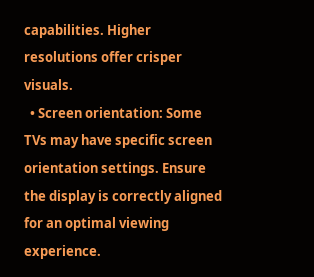capabilities. Higher resolutions offer crisper visuals.
  • Screen orientation: Some TVs may have specific screen orientation settings. Ensure the display is correctly aligned for an optimal viewing experience.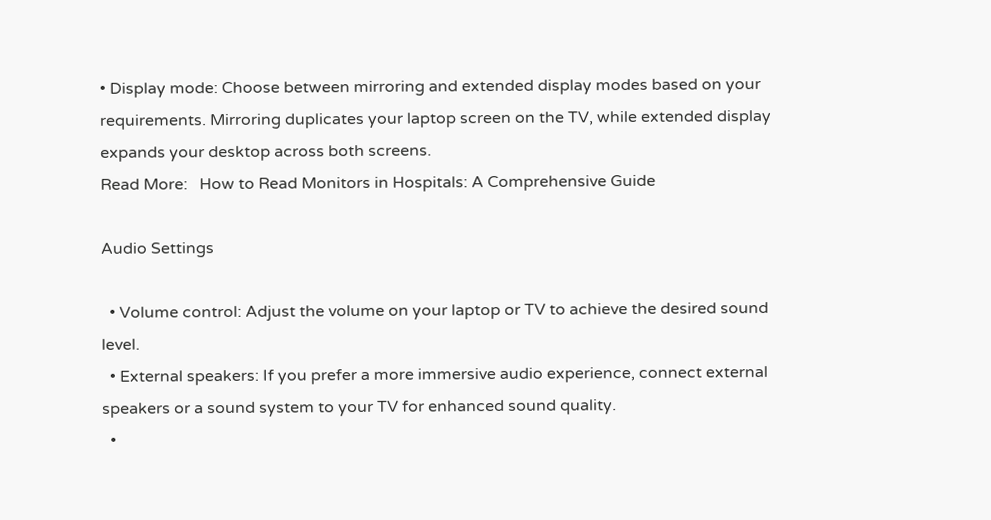• Display mode: Choose between mirroring and extended display modes based on your requirements. Mirroring duplicates your laptop screen on the TV, while extended display expands your desktop across both screens.
Read More:   How to Read Monitors in Hospitals: A Comprehensive Guide

Audio Settings

  • Volume control: Adjust the volume on your laptop or TV to achieve the desired sound level.
  • External speakers: If you prefer a more immersive audio experience, connect external speakers or a sound system to your TV for enhanced sound quality.
  •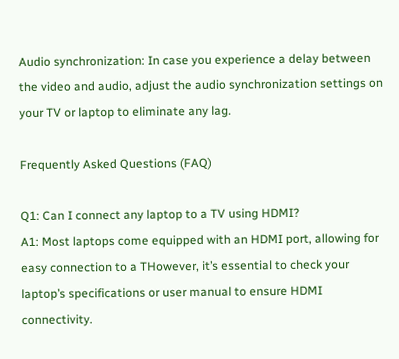Audio synchronization: In case you experience a delay between the video and audio, adjust the audio synchronization settings on your TV or laptop to eliminate any lag.

Frequently Asked Questions (FAQ)

Q1: Can I connect any laptop to a TV using HDMI?
A1: Most laptops come equipped with an HDMI port, allowing for easy connection to a THowever, it’s essential to check your laptop’s specifications or user manual to ensure HDMI connectivity.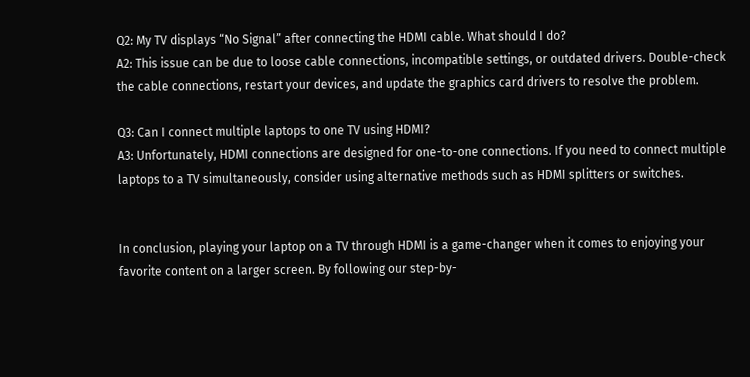Q2: My TV displays “No Signal” after connecting the HDMI cable. What should I do?
A2: This issue can be due to loose cable connections, incompatible settings, or outdated drivers. Double-check the cable connections, restart your devices, and update the graphics card drivers to resolve the problem.

Q3: Can I connect multiple laptops to one TV using HDMI?
A3: Unfortunately, HDMI connections are designed for one-to-one connections. If you need to connect multiple laptops to a TV simultaneously, consider using alternative methods such as HDMI splitters or switches.


In conclusion, playing your laptop on a TV through HDMI is a game-changer when it comes to enjoying your favorite content on a larger screen. By following our step-by-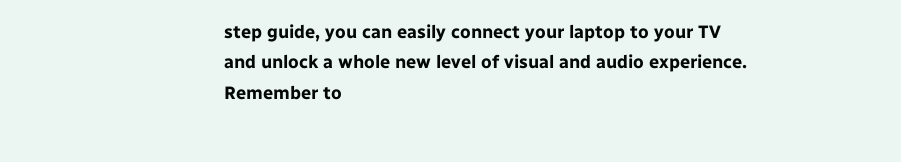step guide, you can easily connect your laptop to your TV and unlock a whole new level of visual and audio experience. Remember to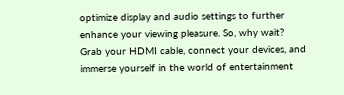optimize display and audio settings to further enhance your viewing pleasure. So, why wait? Grab your HDMI cable, connect your devices, and immerse yourself in the world of entertainment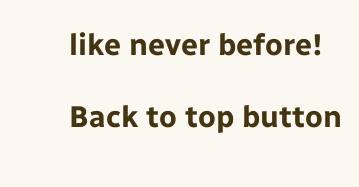like never before!

Back to top button